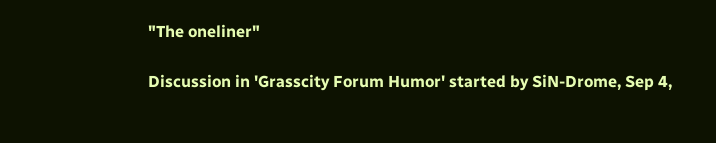"The oneliner"

Discussion in 'Grasscity Forum Humor' started by SiN-Drome, Sep 4,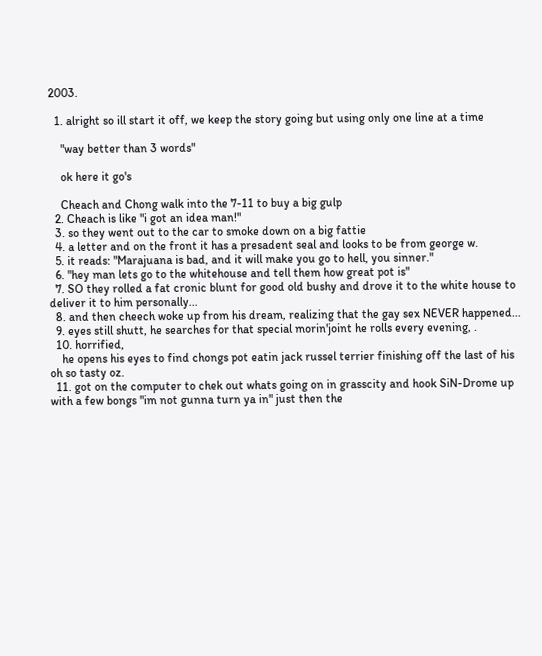2003.

  1. alright so ill start it off, we keep the story going but using only one line at a time

    "way better than 3 words"

    ok here it go's

    Cheach and Chong walk into the 7-11 to buy a big gulp
  2. Cheach is like "i got an idea man!"
  3. so they went out to the car to smoke down on a big fattie
  4. a letter and on the front it has a presadent seal and looks to be from george w.
  5. it reads: "Marajuana is bad, and it will make you go to hell, you sinner."
  6. "hey man lets go to the whitehouse and tell them how great pot is"
  7. SO they rolled a fat cronic blunt for good old bushy and drove it to the white house to deliver it to him personally...
  8. and then cheech woke up from his dream, realizing that the gay sex NEVER happened...
  9. eyes still shutt, he searches for that special morin'joint he rolls every evening, .
  10. horrified,
    he opens his eyes to find chongs pot eatin jack russel terrier finishing off the last of his oh so tasty oz.
  11. got on the computer to chek out whats going on in grasscity and hook SiN-Drome up with a few bongs "im not gunna turn ya in" just then the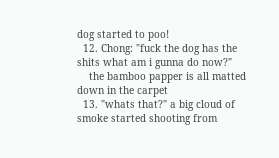dog started to poo!
  12. Chong: "fuck the dog has the shits what am i gunna do now?"
    the bamboo papper is all matted down in the carpet
  13. "whats that?" a big cloud of smoke started shooting from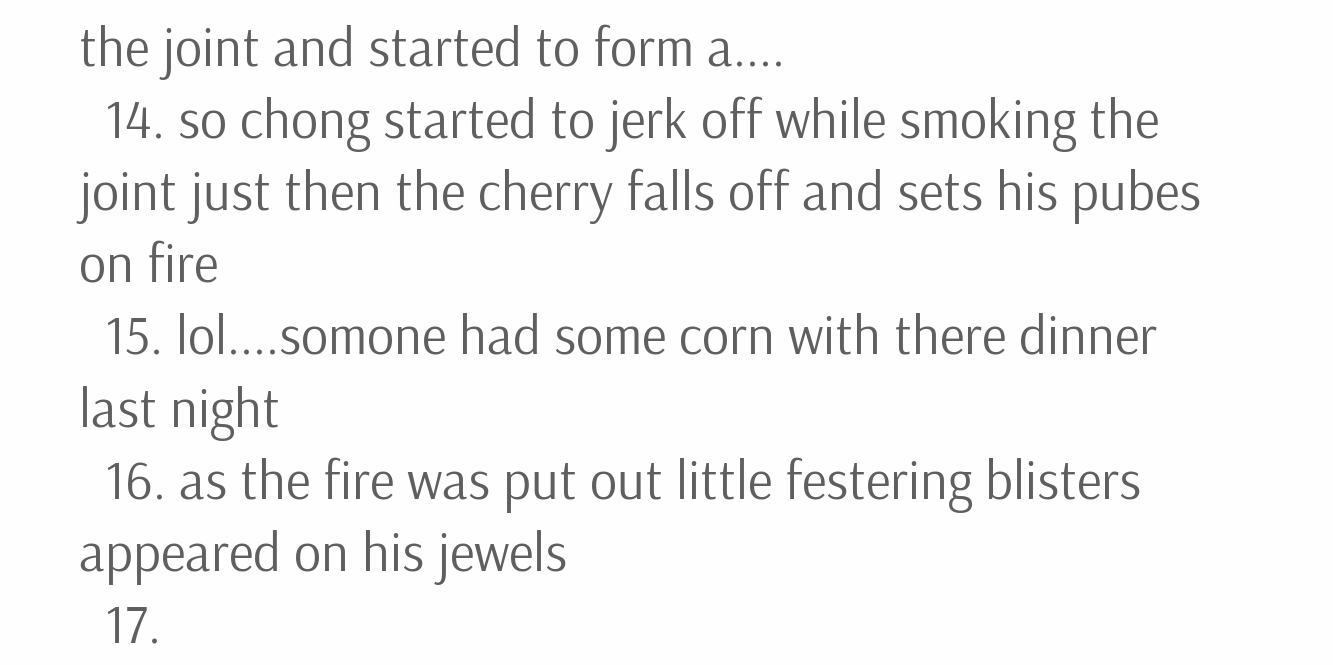the joint and started to form a....
  14. so chong started to jerk off while smoking the joint just then the cherry falls off and sets his pubes on fire
  15. lol....somone had some corn with there dinner last night
  16. as the fire was put out little festering blisters appeared on his jewels
  17.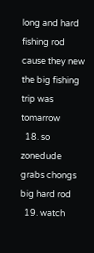long and hard fishing rod cause they new the big fishing trip was tomarrow
  18. so zonedude grabs chongs big hard rod
  19. watch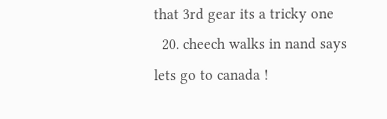that 3rd gear its a tricky one
  20. cheech walks in nand says lets go to canada !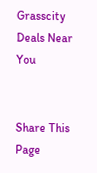Grasscity Deals Near You


Share This Page